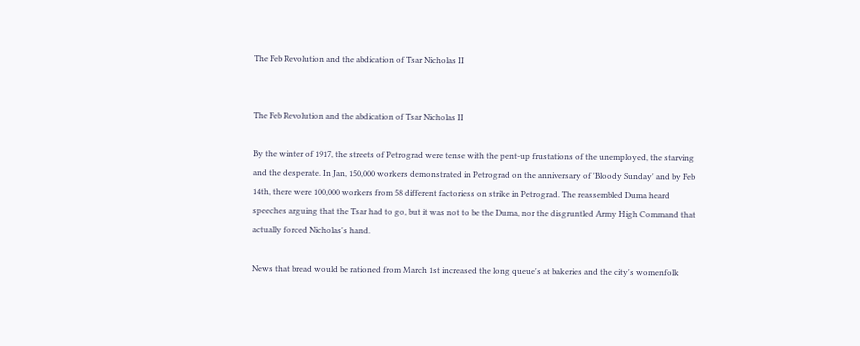The Feb Revolution and the abdication of Tsar Nicholas II


The Feb Revolution and the abdication of Tsar Nicholas II

By the winter of 1917, the streets of Petrograd were tense with the pent-up frustations of the unemployed, the starving  and the desperate. In Jan, 150,000 workers demonstrated in Petrograd on the anniversary of 'Bloody Sunday' and by Feb 14th, there were 100,000 workers from 58 different factoriess on strike in Petrograd. The reassembled Duma heard speeches arguing that the Tsar had to go, but it was not to be the Duma, nor the disgruntled Army High Command that actually forced Nicholas's hand.

News that bread would be rationed from March 1st increased the long queue's at bakeries and the city's womenfolk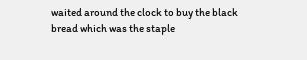waited around the clock to buy the black bread which was the staple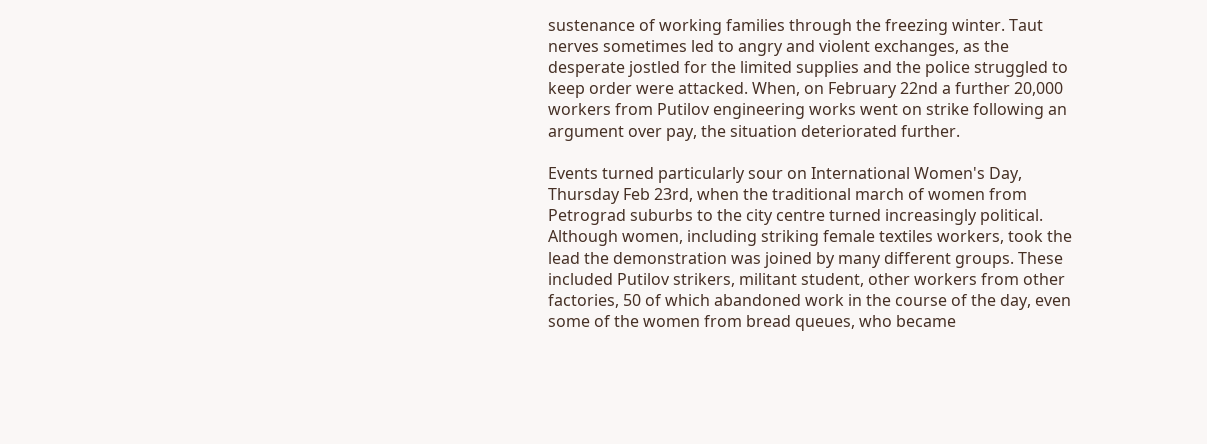sustenance of working families through the freezing winter. Taut nerves sometimes led to angry and violent exchanges, as the desperate jostled for the limited supplies and the police struggled to keep order were attacked. When, on February 22nd a further 20,000 workers from Putilov engineering works went on strike following an argument over pay, the situation deteriorated further.

Events turned particularly sour on International Women's Day, Thursday Feb 23rd, when the traditional march of women from Petrograd suburbs to the city centre turned increasingly political. Although women, including striking female textiles workers, took the lead the demonstration was joined by many different groups. These included Putilov strikers, militant student, other workers from other factories, 50 of which abandoned work in the course of the day, even some of the women from bread queues, who became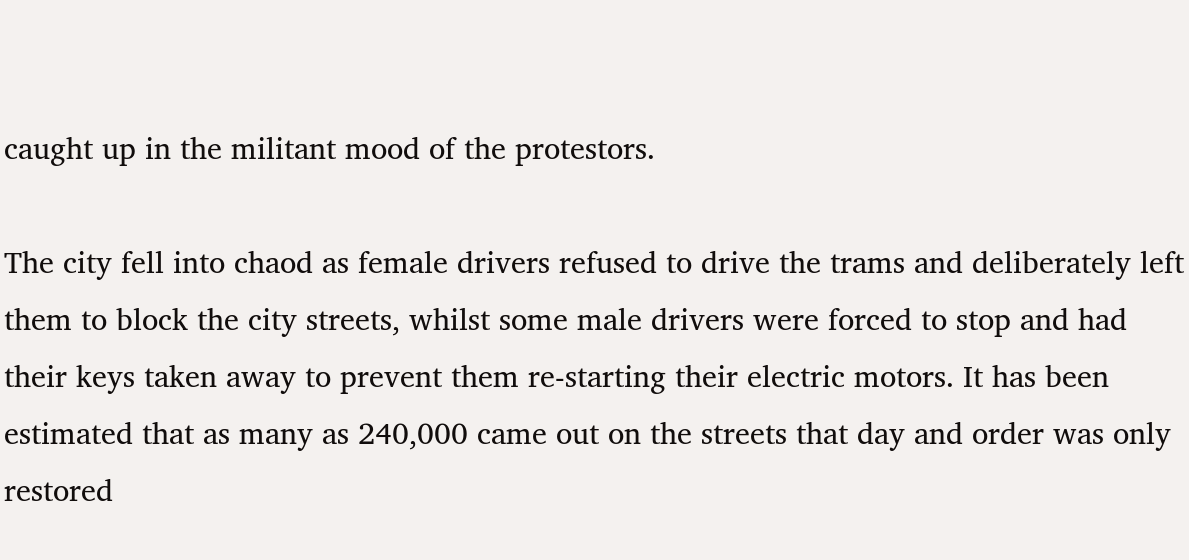caught up in the militant mood of the protestors.

The city fell into chaod as female drivers refused to drive the trams and deliberately left them to block the city streets, whilst some male drivers were forced to stop and had their keys taken away to prevent them re-starting their electric motors. It has been estimated that as many as 240,000 came out on the streets that day and order was only restored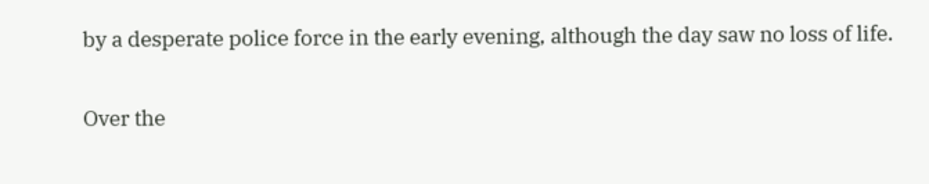by a desperate police force in the early evening, although the day saw no loss of life.

Over the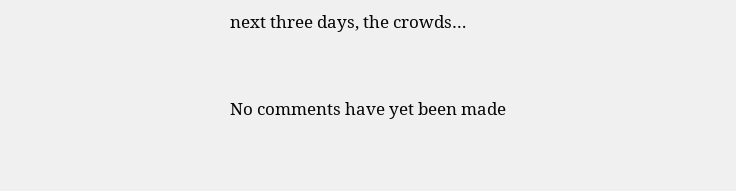next three days, the crowds…


No comments have yet been made